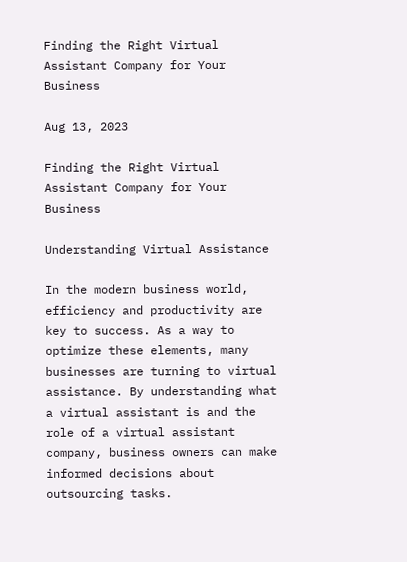Finding the Right Virtual Assistant Company for Your Business

Aug 13, 2023

Finding the Right Virtual Assistant Company for Your Business

Understanding Virtual Assistance

In the modern business world, efficiency and productivity are key to success. As a way to optimize these elements, many businesses are turning to virtual assistance. By understanding what a virtual assistant is and the role of a virtual assistant company, business owners can make informed decisions about outsourcing tasks.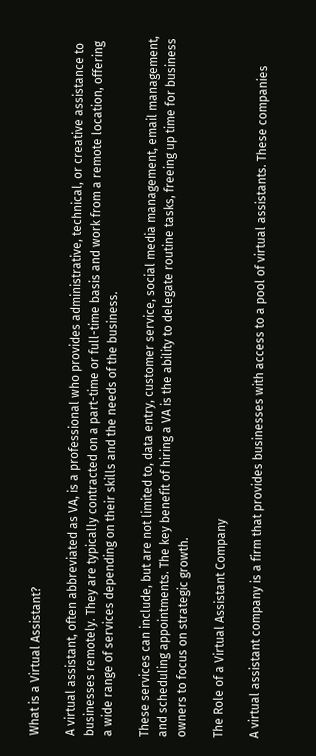What is a Virtual Assistant?

A virtual assistant, often abbreviated as VA, is a professional who provides administrative, technical, or creative assistance to businesses remotely. They are typically contracted on a part-time or full-time basis and work from a remote location, offering a wide range of services depending on their skills and the needs of the business.

These services can include, but are not limited to, data entry, customer service, social media management, email management, and scheduling appointments. The key benefit of hiring a VA is the ability to delegate routine tasks, freeing up time for business owners to focus on strategic growth.

The Role of a Virtual Assistant Company

A virtual assistant company is a firm that provides businesses with access to a pool of virtual assistants. These companies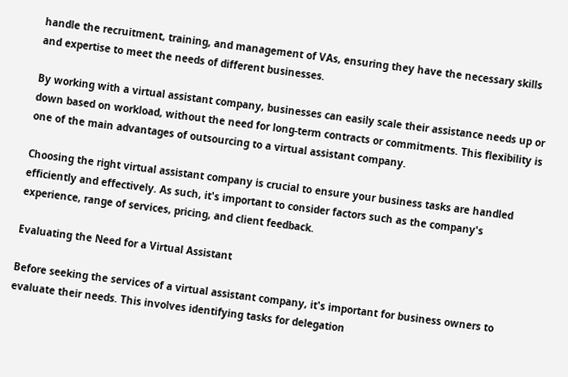handle the recruitment, training, and management of VAs, ensuring they have the necessary skills and expertise to meet the needs of different businesses.

By working with a virtual assistant company, businesses can easily scale their assistance needs up or down based on workload, without the need for long-term contracts or commitments. This flexibility is one of the main advantages of outsourcing to a virtual assistant company.

Choosing the right virtual assistant company is crucial to ensure your business tasks are handled efficiently and effectively. As such, it's important to consider factors such as the company's experience, range of services, pricing, and client feedback.

Evaluating the Need for a Virtual Assistant

Before seeking the services of a virtual assistant company, it's important for business owners to evaluate their needs. This involves identifying tasks for delegation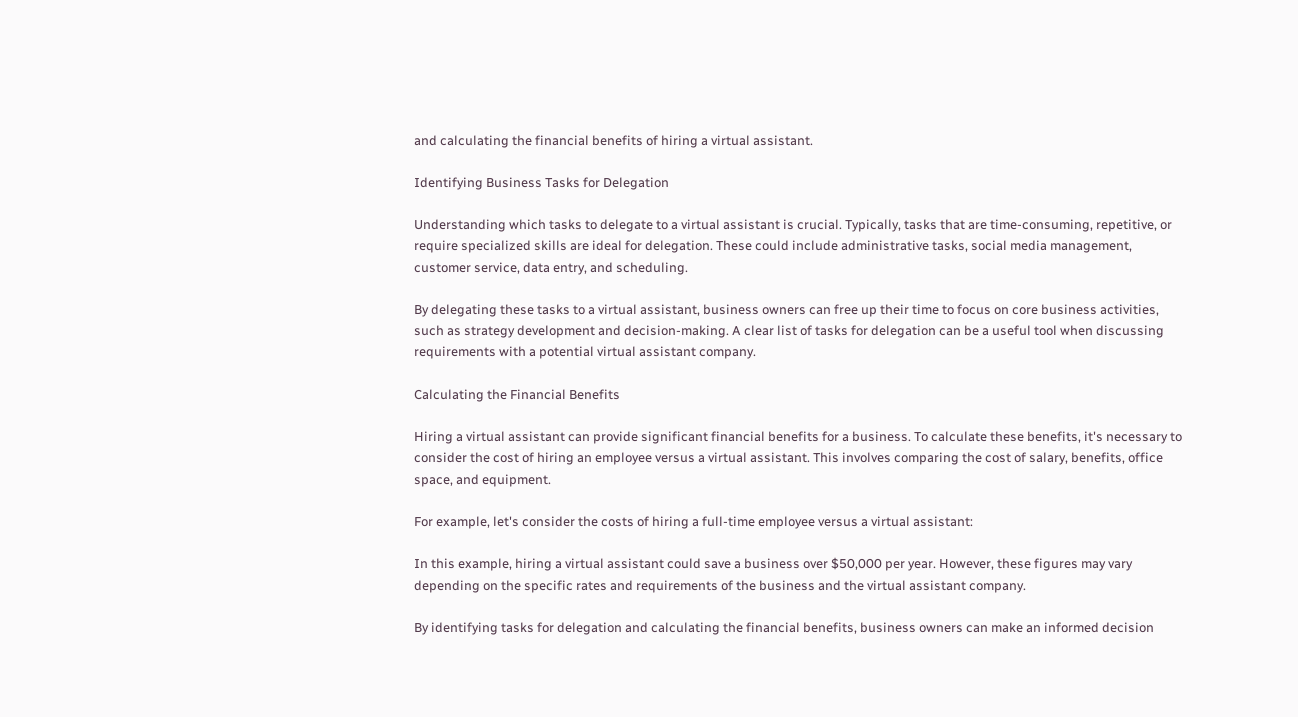and calculating the financial benefits of hiring a virtual assistant.

Identifying Business Tasks for Delegation

Understanding which tasks to delegate to a virtual assistant is crucial. Typically, tasks that are time-consuming, repetitive, or require specialized skills are ideal for delegation. These could include administrative tasks, social media management, customer service, data entry, and scheduling.

By delegating these tasks to a virtual assistant, business owners can free up their time to focus on core business activities, such as strategy development and decision-making. A clear list of tasks for delegation can be a useful tool when discussing requirements with a potential virtual assistant company.

Calculating the Financial Benefits

Hiring a virtual assistant can provide significant financial benefits for a business. To calculate these benefits, it's necessary to consider the cost of hiring an employee versus a virtual assistant. This involves comparing the cost of salary, benefits, office space, and equipment.

For example, let's consider the costs of hiring a full-time employee versus a virtual assistant:

In this example, hiring a virtual assistant could save a business over $50,000 per year. However, these figures may vary depending on the specific rates and requirements of the business and the virtual assistant company.

By identifying tasks for delegation and calculating the financial benefits, business owners can make an informed decision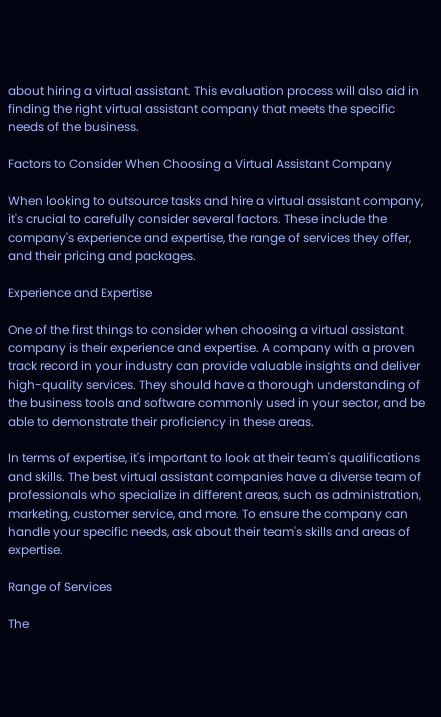about hiring a virtual assistant. This evaluation process will also aid in finding the right virtual assistant company that meets the specific needs of the business.

Factors to Consider When Choosing a Virtual Assistant Company

When looking to outsource tasks and hire a virtual assistant company, it's crucial to carefully consider several factors. These include the company's experience and expertise, the range of services they offer, and their pricing and packages.

Experience and Expertise

One of the first things to consider when choosing a virtual assistant company is their experience and expertise. A company with a proven track record in your industry can provide valuable insights and deliver high-quality services. They should have a thorough understanding of the business tools and software commonly used in your sector, and be able to demonstrate their proficiency in these areas.

In terms of expertise, it's important to look at their team's qualifications and skills. The best virtual assistant companies have a diverse team of professionals who specialize in different areas, such as administration, marketing, customer service, and more. To ensure the company can handle your specific needs, ask about their team's skills and areas of expertise.

Range of Services

The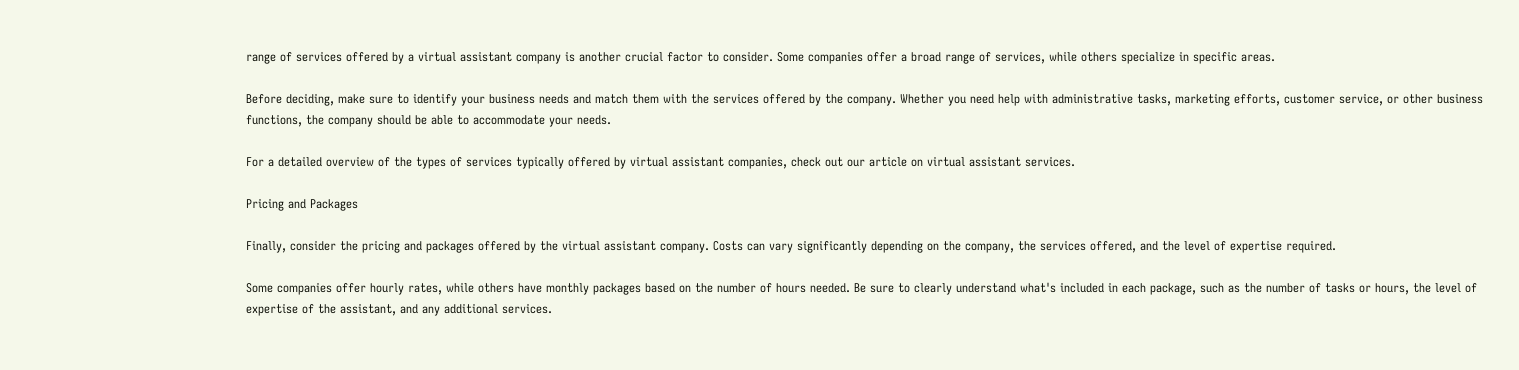range of services offered by a virtual assistant company is another crucial factor to consider. Some companies offer a broad range of services, while others specialize in specific areas.

Before deciding, make sure to identify your business needs and match them with the services offered by the company. Whether you need help with administrative tasks, marketing efforts, customer service, or other business functions, the company should be able to accommodate your needs.

For a detailed overview of the types of services typically offered by virtual assistant companies, check out our article on virtual assistant services.

Pricing and Packages

Finally, consider the pricing and packages offered by the virtual assistant company. Costs can vary significantly depending on the company, the services offered, and the level of expertise required.

Some companies offer hourly rates, while others have monthly packages based on the number of hours needed. Be sure to clearly understand what's included in each package, such as the number of tasks or hours, the level of expertise of the assistant, and any additional services.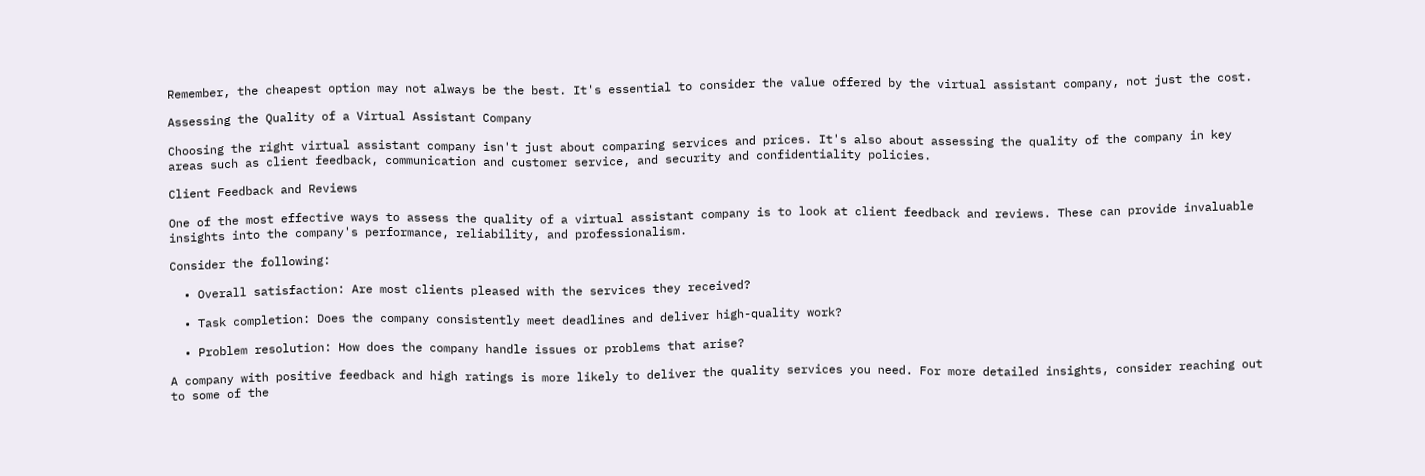Remember, the cheapest option may not always be the best. It's essential to consider the value offered by the virtual assistant company, not just the cost.

Assessing the Quality of a Virtual Assistant Company

Choosing the right virtual assistant company isn't just about comparing services and prices. It's also about assessing the quality of the company in key areas such as client feedback, communication and customer service, and security and confidentiality policies.

Client Feedback and Reviews

One of the most effective ways to assess the quality of a virtual assistant company is to look at client feedback and reviews. These can provide invaluable insights into the company's performance, reliability, and professionalism.

Consider the following:

  • Overall satisfaction: Are most clients pleased with the services they received?

  • Task completion: Does the company consistently meet deadlines and deliver high-quality work?

  • Problem resolution: How does the company handle issues or problems that arise?

A company with positive feedback and high ratings is more likely to deliver the quality services you need. For more detailed insights, consider reaching out to some of the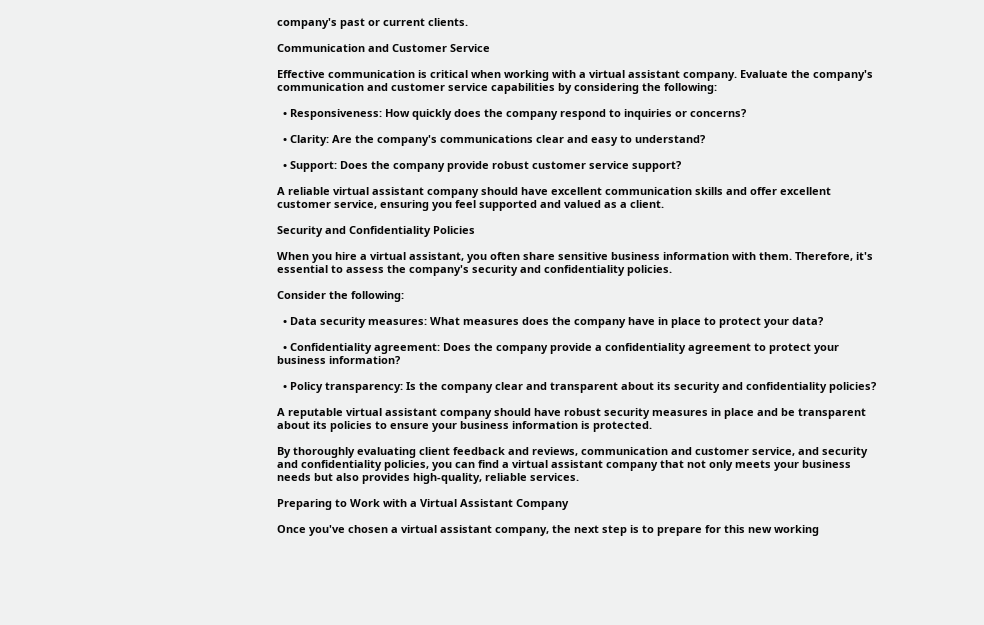company's past or current clients.

Communication and Customer Service

Effective communication is critical when working with a virtual assistant company. Evaluate the company's communication and customer service capabilities by considering the following:

  • Responsiveness: How quickly does the company respond to inquiries or concerns?

  • Clarity: Are the company's communications clear and easy to understand?

  • Support: Does the company provide robust customer service support?

A reliable virtual assistant company should have excellent communication skills and offer excellent customer service, ensuring you feel supported and valued as a client.

Security and Confidentiality Policies

When you hire a virtual assistant, you often share sensitive business information with them. Therefore, it's essential to assess the company's security and confidentiality policies.

Consider the following:

  • Data security measures: What measures does the company have in place to protect your data?

  • Confidentiality agreement: Does the company provide a confidentiality agreement to protect your business information?

  • Policy transparency: Is the company clear and transparent about its security and confidentiality policies?

A reputable virtual assistant company should have robust security measures in place and be transparent about its policies to ensure your business information is protected.

By thoroughly evaluating client feedback and reviews, communication and customer service, and security and confidentiality policies, you can find a virtual assistant company that not only meets your business needs but also provides high-quality, reliable services.

Preparing to Work with a Virtual Assistant Company

Once you've chosen a virtual assistant company, the next step is to prepare for this new working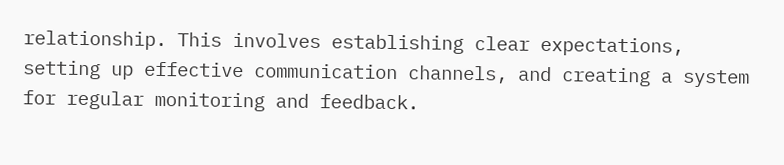relationship. This involves establishing clear expectations, setting up effective communication channels, and creating a system for regular monitoring and feedback.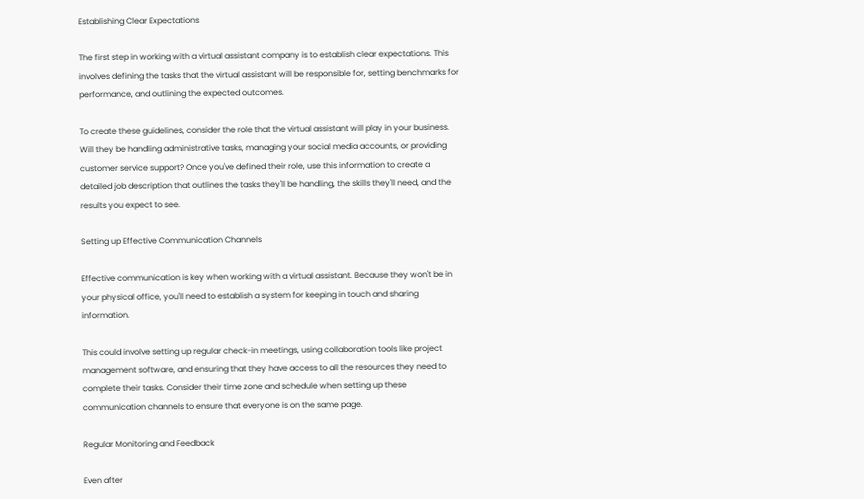Establishing Clear Expectations

The first step in working with a virtual assistant company is to establish clear expectations. This involves defining the tasks that the virtual assistant will be responsible for, setting benchmarks for performance, and outlining the expected outcomes.

To create these guidelines, consider the role that the virtual assistant will play in your business. Will they be handling administrative tasks, managing your social media accounts, or providing customer service support? Once you've defined their role, use this information to create a detailed job description that outlines the tasks they'll be handling, the skills they'll need, and the results you expect to see.

Setting up Effective Communication Channels

Effective communication is key when working with a virtual assistant. Because they won't be in your physical office, you'll need to establish a system for keeping in touch and sharing information.

This could involve setting up regular check-in meetings, using collaboration tools like project management software, and ensuring that they have access to all the resources they need to complete their tasks. Consider their time zone and schedule when setting up these communication channels to ensure that everyone is on the same page.

Regular Monitoring and Feedback

Even after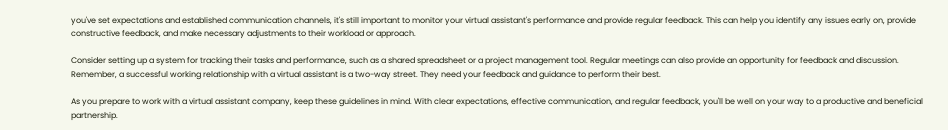you've set expectations and established communication channels, it's still important to monitor your virtual assistant's performance and provide regular feedback. This can help you identify any issues early on, provide constructive feedback, and make necessary adjustments to their workload or approach.

Consider setting up a system for tracking their tasks and performance, such as a shared spreadsheet or a project management tool. Regular meetings can also provide an opportunity for feedback and discussion. Remember, a successful working relationship with a virtual assistant is a two-way street. They need your feedback and guidance to perform their best.

As you prepare to work with a virtual assistant company, keep these guidelines in mind. With clear expectations, effective communication, and regular feedback, you'll be well on your way to a productive and beneficial partnership.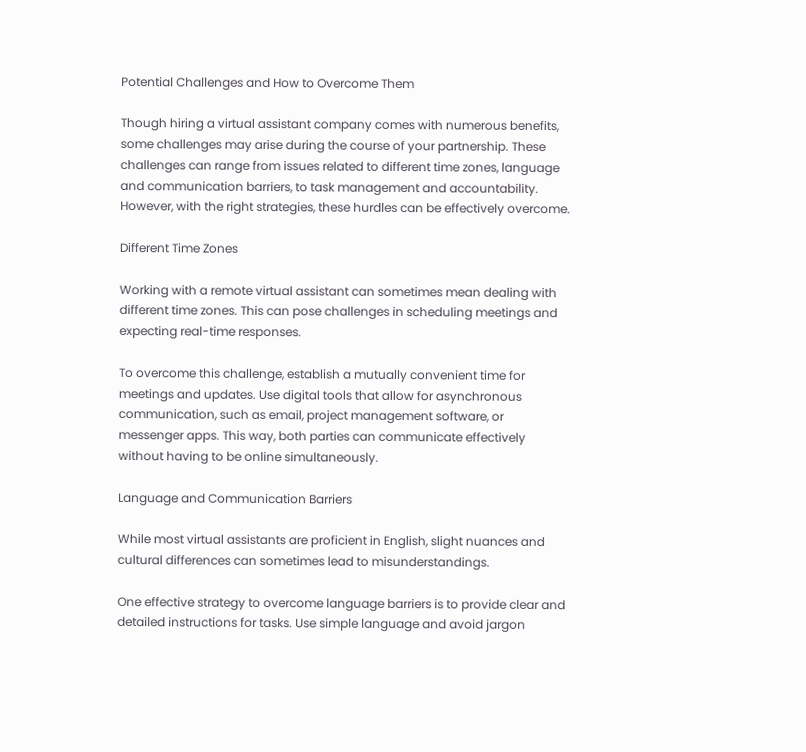Potential Challenges and How to Overcome Them

Though hiring a virtual assistant company comes with numerous benefits, some challenges may arise during the course of your partnership. These challenges can range from issues related to different time zones, language and communication barriers, to task management and accountability. However, with the right strategies, these hurdles can be effectively overcome.

Different Time Zones

Working with a remote virtual assistant can sometimes mean dealing with different time zones. This can pose challenges in scheduling meetings and expecting real-time responses.

To overcome this challenge, establish a mutually convenient time for meetings and updates. Use digital tools that allow for asynchronous communication, such as email, project management software, or messenger apps. This way, both parties can communicate effectively without having to be online simultaneously.

Language and Communication Barriers

While most virtual assistants are proficient in English, slight nuances and cultural differences can sometimes lead to misunderstandings.

One effective strategy to overcome language barriers is to provide clear and detailed instructions for tasks. Use simple language and avoid jargon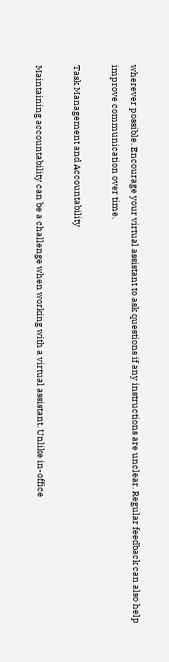wherever possible. Encourage your virtual assistant to ask questions if any instructions are unclear. Regular feedback can also help improve communication over time.

Task Management and Accountability

Maintaining accountability can be a challenge when working with a virtual assistant. Unlike in-office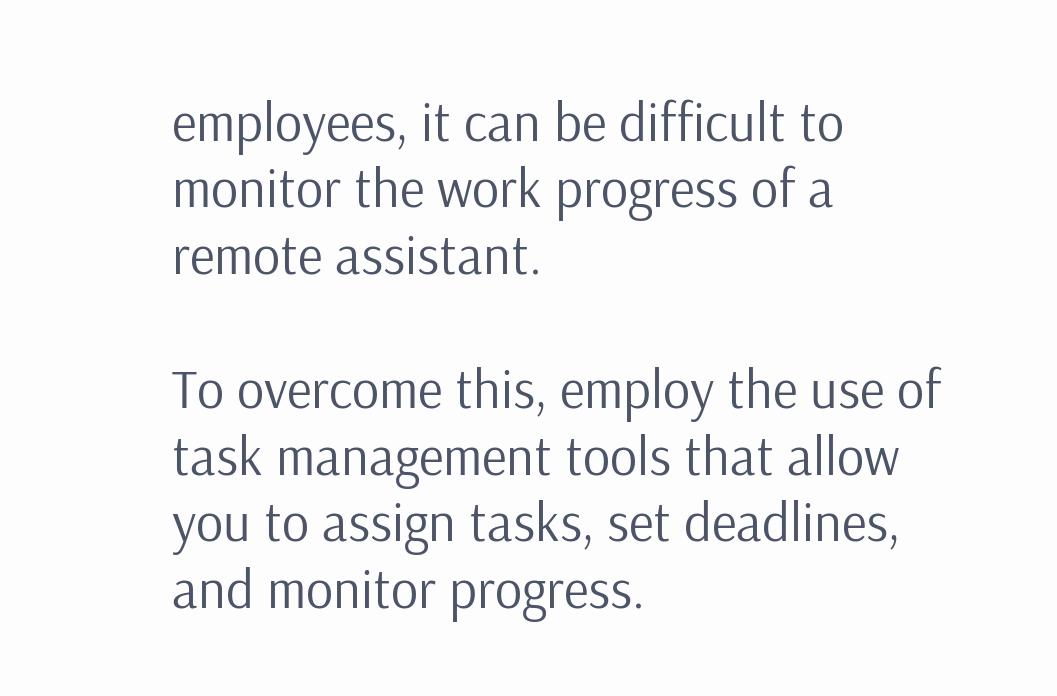employees, it can be difficult to monitor the work progress of a remote assistant.

To overcome this, employ the use of task management tools that allow you to assign tasks, set deadlines, and monitor progress.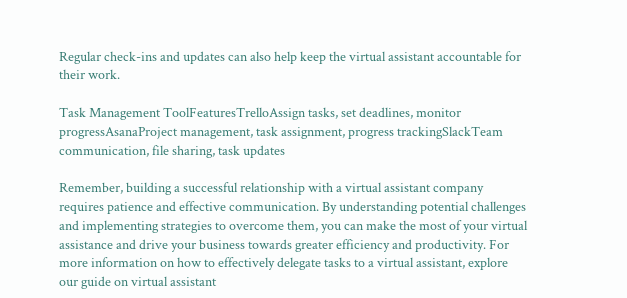Regular check-ins and updates can also help keep the virtual assistant accountable for their work.

Task Management ToolFeaturesTrelloAssign tasks, set deadlines, monitor progressAsanaProject management, task assignment, progress trackingSlackTeam communication, file sharing, task updates

Remember, building a successful relationship with a virtual assistant company requires patience and effective communication. By understanding potential challenges and implementing strategies to overcome them, you can make the most of your virtual assistance and drive your business towards greater efficiency and productivity. For more information on how to effectively delegate tasks to a virtual assistant, explore our guide on virtual assistant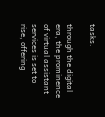tasks.

through the digital era, the prominence of virtual assistant services is set to rise, offering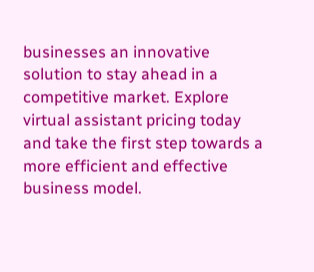businesses an innovative solution to stay ahead in a competitive market. Explore virtual assistant pricing today and take the first step towards a more efficient and effective business model.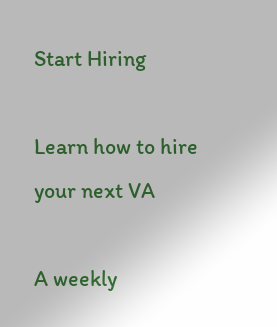Start Hiring

Learn how to hire your next VA

A weekly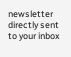newsletter directly sent to your inbox